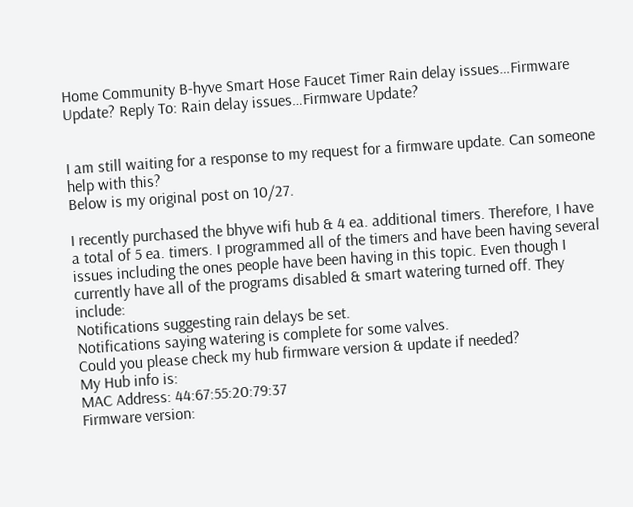Home Community B-hyve Smart Hose Faucet Timer Rain delay issues…Firmware Update? Reply To: Rain delay issues…Firmware Update?


I am still waiting for a response to my request for a firmware update. Can someone help with this?
Below is my original post on 10/27.

I recently purchased the bhyve wifi hub & 4 ea. additional timers. Therefore, I have a total of 5 ea. timers. I programmed all of the timers and have been having several issues including the ones people have been having in this topic. Even though I currently have all of the programs disabled & smart watering turned off. They include:
Notifications suggesting rain delays be set.
Notifications saying watering is complete for some valves.
Could you please check my hub firmware version & update if needed?
My Hub info is:
MAC Address: 44:67:55:20:79:37
Firmware version: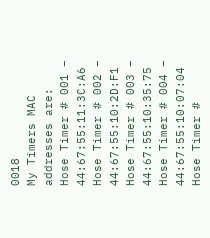0018
My Timers MAC addresses are:
Hose Timer # 001 – 44:67:55:11:3C:A6
Hose Timer # 002 – 44:67:55:10:2D:F1
Hose Timer # 003 – 44:67:55:10:35:75
Hose Timer # 004 – 44:67:55:10:07:04
Hose Timer #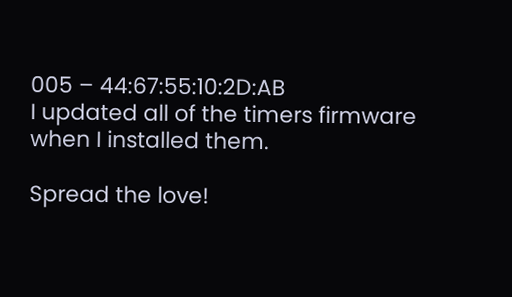005 – 44:67:55:10:2D:AB
I updated all of the timers firmware when I installed them.

Spread the love!